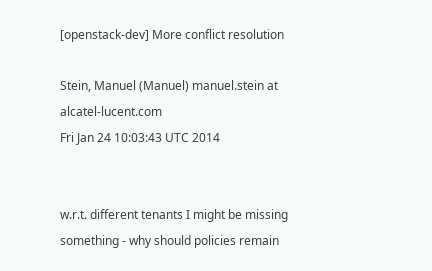[openstack-dev] More conflict resolution

Stein, Manuel (Manuel) manuel.stein at alcatel-lucent.com
Fri Jan 24 10:03:43 UTC 2014


w.r.t. different tenants I might be missing something - why should policies remain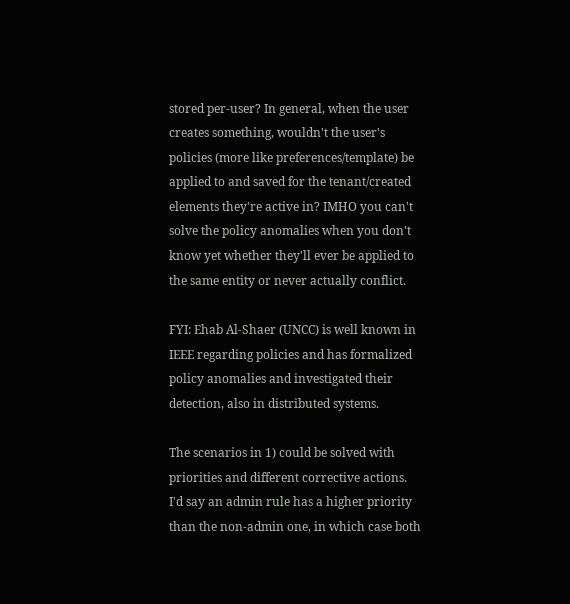stored per-user? In general, when the user creates something, wouldn't the user's policies (more like preferences/template) be applied to and saved for the tenant/created elements they're active in? IMHO you can't solve the policy anomalies when you don't know yet whether they'll ever be applied to the same entity or never actually conflict.

FYI: Ehab Al-Shaer (UNCC) is well known in IEEE regarding policies and has formalized policy anomalies and investigated their detection, also in distributed systems.

The scenarios in 1) could be solved with priorities and different corrective actions.
I'd say an admin rule has a higher priority than the non-admin one, in which case both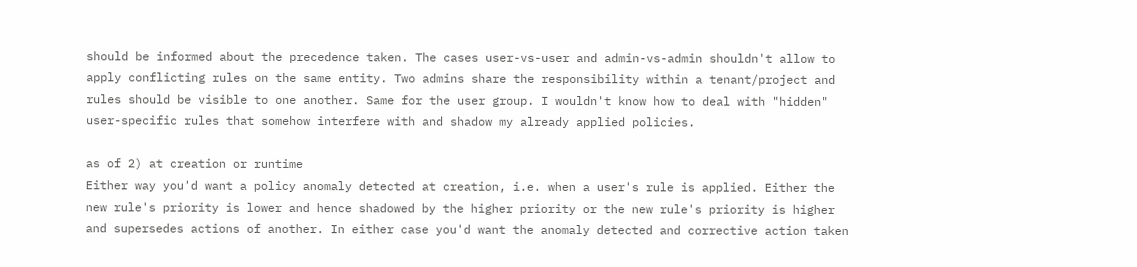should be informed about the precedence taken. The cases user-vs-user and admin-vs-admin shouldn't allow to apply conflicting rules on the same entity. Two admins share the responsibility within a tenant/project and rules should be visible to one another. Same for the user group. I wouldn't know how to deal with "hidden" user-specific rules that somehow interfere with and shadow my already applied policies.

as of 2) at creation or runtime
Either way you'd want a policy anomaly detected at creation, i.e. when a user's rule is applied. Either the new rule's priority is lower and hence shadowed by the higher priority or the new rule's priority is higher and supersedes actions of another. In either case you'd want the anomaly detected and corrective action taken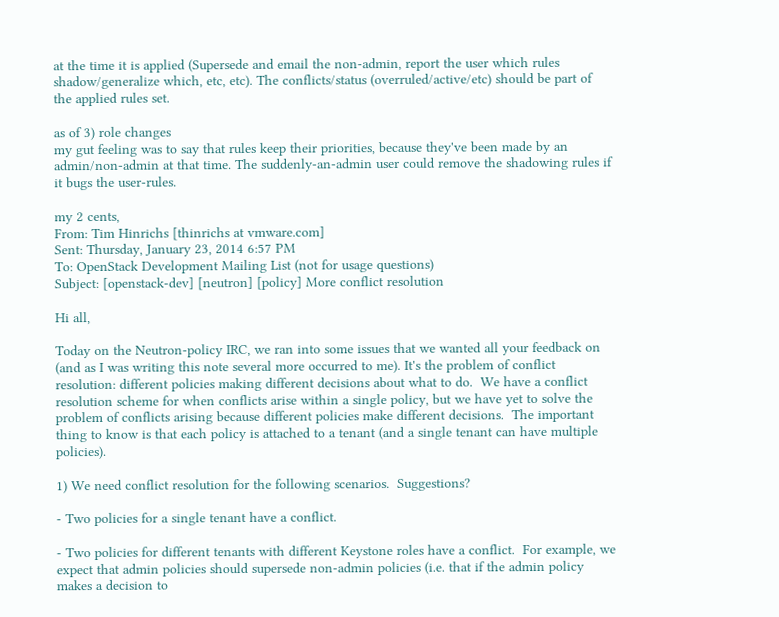at the time it is applied (Supersede and email the non-admin, report the user which rules shadow/generalize which, etc, etc). The conflicts/status (overruled/active/etc) should be part of the applied rules set.

as of 3) role changes
my gut feeling was to say that rules keep their priorities, because they've been made by an admin/non-admin at that time. The suddenly-an-admin user could remove the shadowing rules if it bugs the user-rules.

my 2 cents,
From: Tim Hinrichs [thinrichs at vmware.com]
Sent: Thursday, January 23, 2014 6:57 PM
To: OpenStack Development Mailing List (not for usage questions)
Subject: [openstack-dev] [neutron] [policy] More conflict resolution

Hi all,

Today on the Neutron-policy IRC, we ran into some issues that we wanted all your feedback on (and as I was writing this note several more occurred to me). It's the problem of conflict resolution: different policies making different decisions about what to do.  We have a conflict resolution scheme for when conflicts arise within a single policy, but we have yet to solve the problem of conflicts arising because different policies make different decisions.  The important thing to know is that each policy is attached to a tenant (and a single tenant can have multiple policies).

1) We need conflict resolution for the following scenarios.  Suggestions?

- Two policies for a single tenant have a conflict.

- Two policies for different tenants with different Keystone roles have a conflict.  For example, we expect that admin policies should supersede non-admin policies (i.e. that if the admin policy makes a decision to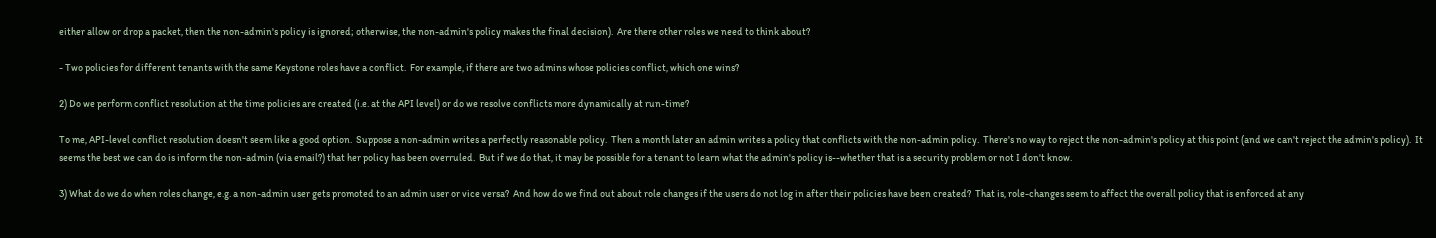either allow or drop a packet, then the non-admin's policy is ignored; otherwise, the non-admin's policy makes the final decision).  Are there other roles we need to think about?

- Two policies for different tenants with the same Keystone roles have a conflict.  For example, if there are two admins whose policies conflict, which one wins?

2) Do we perform conflict resolution at the time policies are created (i.e. at the API level) or do we resolve conflicts more dynamically at run-time?

To me, API-level conflict resolution doesn't seem like a good option.  Suppose a non-admin writes a perfectly reasonable policy.  Then a month later an admin writes a policy that conflicts with the non-admin policy.  There's no way to reject the non-admin's policy at this point (and we can't reject the admin's policy).  It seems the best we can do is inform the non-admin (via email?) that her policy has been overruled.  But if we do that, it may be possible for a tenant to learn what the admin's policy is--whether that is a security problem or not I don't know.

3) What do we do when roles change, e.g. a non-admin user gets promoted to an admin user or vice versa?  And how do we find out about role changes if the users do not log in after their policies have been created?  That is, role-changes seem to affect the overall policy that is enforced at any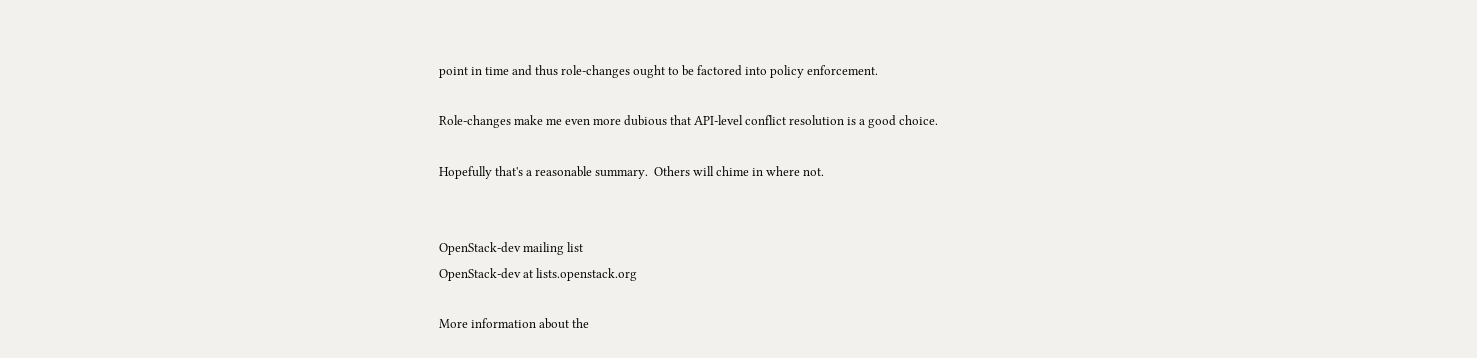point in time and thus role-changes ought to be factored into policy enforcement.

Role-changes make me even more dubious that API-level conflict resolution is a good choice.

Hopefully that's a reasonable summary.  Others will chime in where not.


OpenStack-dev mailing list
OpenStack-dev at lists.openstack.org

More information about the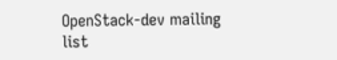OpenStack-dev mailing list